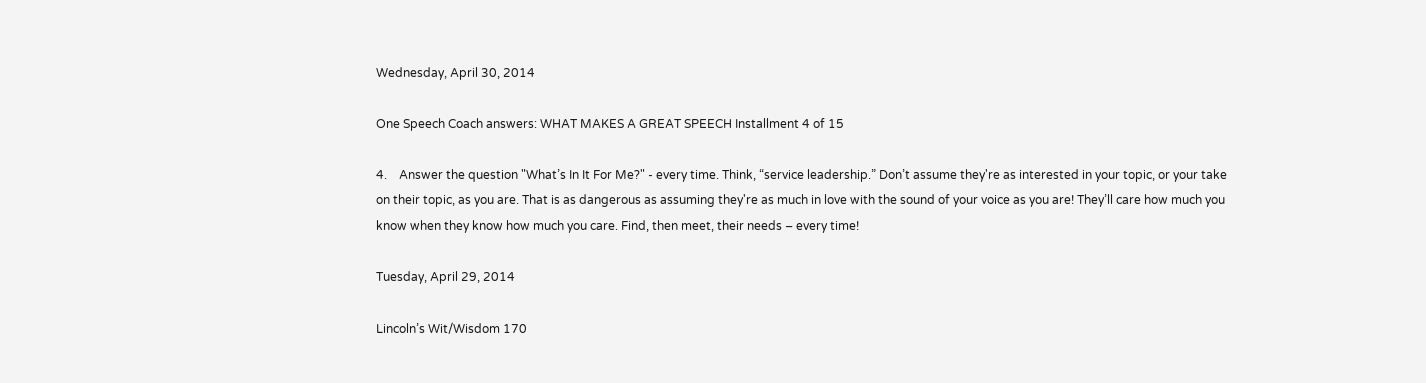Wednesday, April 30, 2014

One Speech Coach answers: WHAT MAKES A GREAT SPEECH Installment 4 of 15

4.    Answer the question "What’s In It For Me?" - every time. Think, “service leadership.” Don’t assume they're as interested in your topic, or your take on their topic, as you are. That is as dangerous as assuming they're as much in love with the sound of your voice as you are! They’ll care how much you know when they know how much you care. Find, then meet, their needs – every time!

Tuesday, April 29, 2014

Lincoln’s Wit/Wisdom 170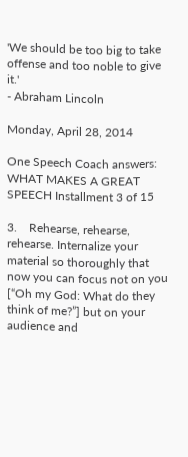'We should be too big to take offense and too noble to give it.'
- Abraham Lincoln

Monday, April 28, 2014

One Speech Coach answers: WHAT MAKES A GREAT SPEECH Installment 3 of 15

3.    Rehearse, rehearse, rehearse. Internalize your material so thoroughly that now you can focus not on you [“Oh my God: What do they think of me?”] but on your audience and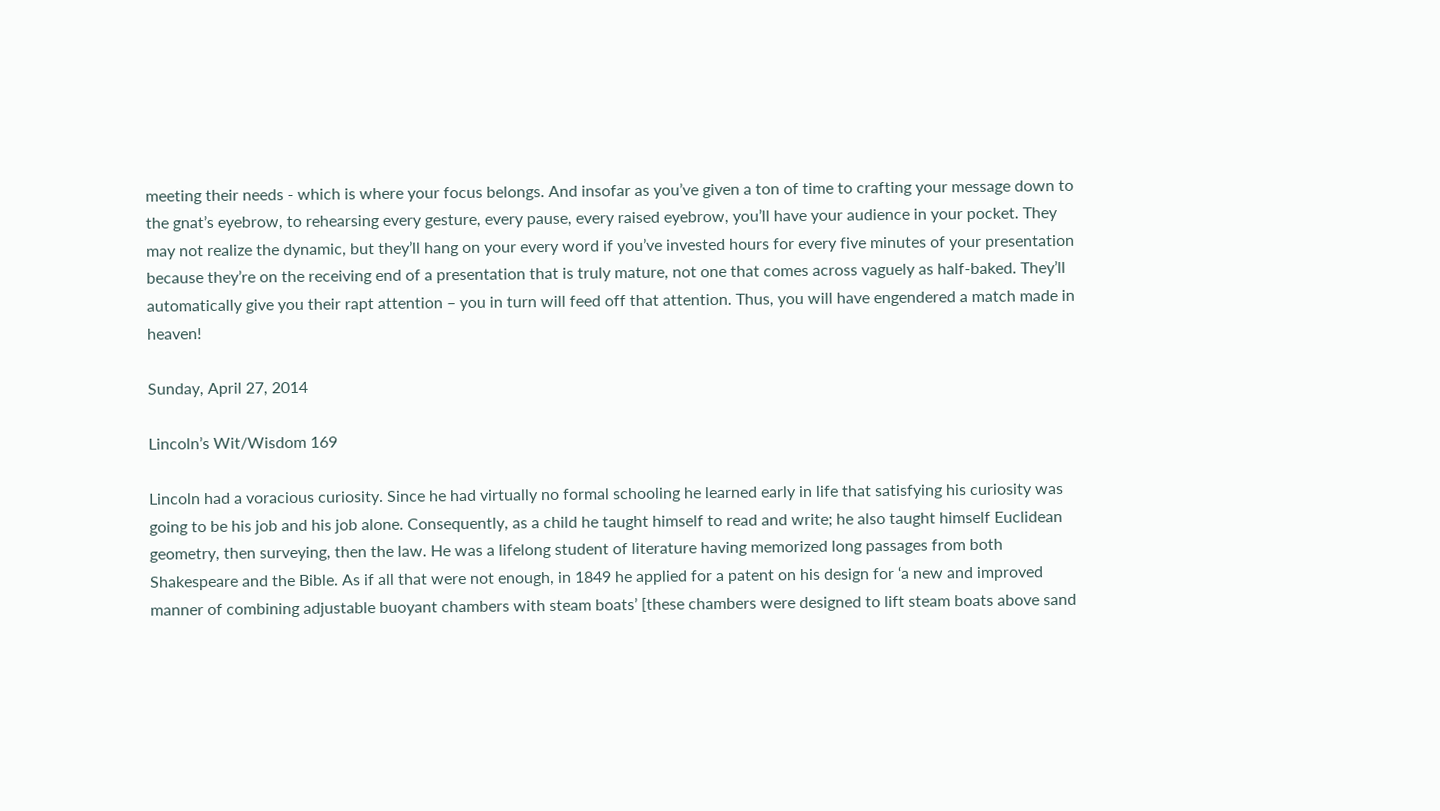meeting their needs - which is where your focus belongs. And insofar as you’ve given a ton of time to crafting your message down to the gnat’s eyebrow, to rehearsing every gesture, every pause, every raised eyebrow, you’ll have your audience in your pocket. They may not realize the dynamic, but they’ll hang on your every word if you’ve invested hours for every five minutes of your presentation because they’re on the receiving end of a presentation that is truly mature, not one that comes across vaguely as half-baked. They’ll automatically give you their rapt attention – you in turn will feed off that attention. Thus, you will have engendered a match made in heaven!

Sunday, April 27, 2014

Lincoln’s Wit/Wisdom 169

Lincoln had a voracious curiosity. Since he had virtually no formal schooling he learned early in life that satisfying his curiosity was going to be his job and his job alone. Consequently, as a child he taught himself to read and write; he also taught himself Euclidean geometry, then surveying, then the law. He was a lifelong student of literature having memorized long passages from both Shakespeare and the Bible. As if all that were not enough, in 1849 he applied for a patent on his design for ‘a new and improved manner of combining adjustable buoyant chambers with steam boats’ [these chambers were designed to lift steam boats above sand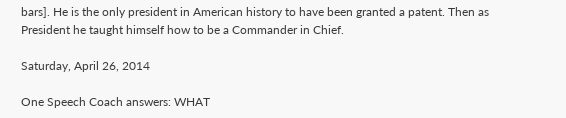bars]. He is the only president in American history to have been granted a patent. Then as President he taught himself how to be a Commander in Chief.

Saturday, April 26, 2014

One Speech Coach answers: WHAT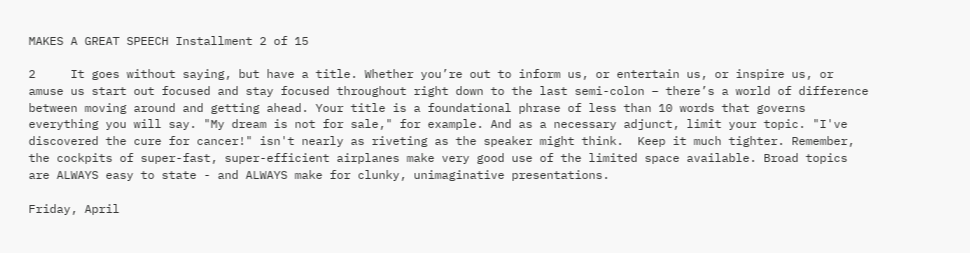MAKES A GREAT SPEECH Installment 2 of 15

2     It goes without saying, but have a title. Whether you’re out to inform us, or entertain us, or inspire us, or amuse us start out focused and stay focused throughout right down to the last semi-colon – there’s a world of difference between moving around and getting ahead. Your title is a foundational phrase of less than 10 words that governs everything you will say. "My dream is not for sale," for example. And as a necessary adjunct, limit your topic. "I've discovered the cure for cancer!" isn't nearly as riveting as the speaker might think.  Keep it much tighter. Remember, the cockpits of super-fast, super-efficient airplanes make very good use of the limited space available. Broad topics are ALWAYS easy to state - and ALWAYS make for clunky, unimaginative presentations.

Friday, April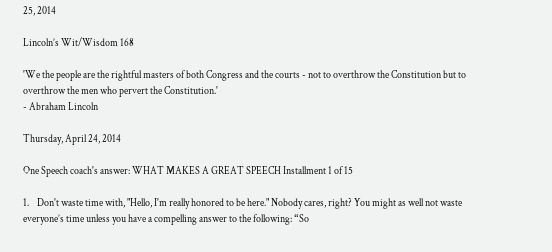25, 2014

Lincoln’s Wit/Wisdom 168

'We the people are the rightful masters of both Congress and the courts - not to overthrow the Constitution but to overthrow the men who pervert the Constitution.'
- Abraham Lincoln

Thursday, April 24, 2014

One Speech coach's answer: WHAT MAKES A GREAT SPEECH Installment 1 of 15

1.    Don't waste time with, "Hello, I'm really honored to be here." Nobody cares, right? You might as well not waste everyone’s time unless you have a compelling answer to the following: “So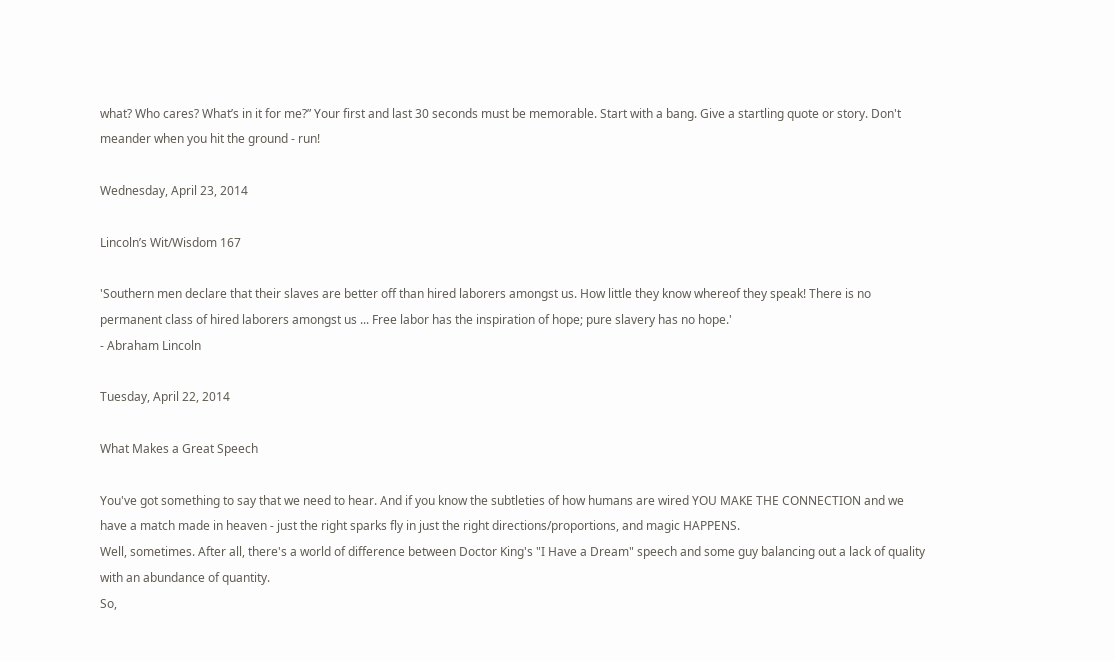what? Who cares? What’s in it for me?” Your first and last 30 seconds must be memorable. Start with a bang. Give a startling quote or story. Don't meander when you hit the ground - run!

Wednesday, April 23, 2014

Lincoln’s Wit/Wisdom 167

'Southern men declare that their slaves are better off than hired laborers amongst us. How little they know whereof they speak! There is no permanent class of hired laborers amongst us ... Free labor has the inspiration of hope; pure slavery has no hope.'
- Abraham Lincoln

Tuesday, April 22, 2014

What Makes a Great Speech

You've got something to say that we need to hear. And if you know the subtleties of how humans are wired YOU MAKE THE CONNECTION and we have a match made in heaven - just the right sparks fly in just the right directions/proportions, and magic HAPPENS.
Well, sometimes. After all, there's a world of difference between Doctor King's "I Have a Dream" speech and some guy balancing out a lack of quality with an abundance of quantity.
So,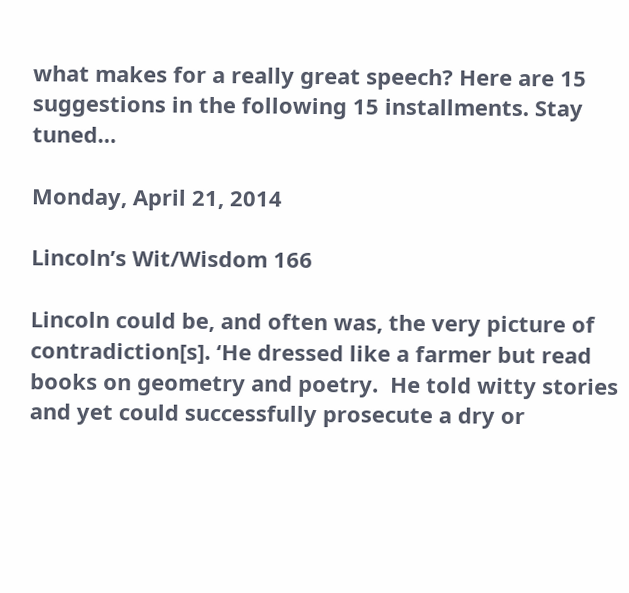what makes for a really great speech? Here are 15 suggestions in the following 15 installments. Stay tuned…

Monday, April 21, 2014

Lincoln’s Wit/Wisdom 166

Lincoln could be, and often was, the very picture of contradiction[s]. ‘He dressed like a farmer but read books on geometry and poetry.  He told witty stories and yet could successfully prosecute a dry or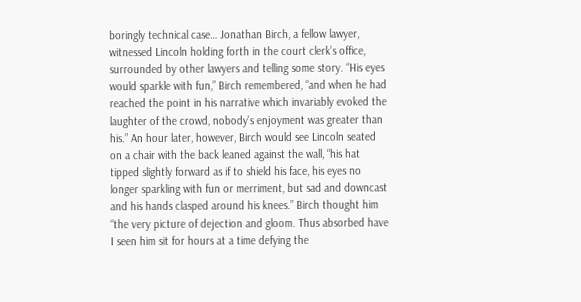boringly technical case… Jonathan Birch, a fellow lawyer, witnessed Lincoln holding forth in the court clerk’s office, surrounded by other lawyers and telling some story. “His eyes would sparkle with fun,” Birch remembered, “and when he had reached the point in his narrative which invariably evoked the laughter of the crowd, nobody’s enjoyment was greater than his.” An hour later, however, Birch would see Lincoln seated on a chair with the back leaned against the wall, “his hat tipped slightly forward as if to shield his face, his eyes no longer sparkling with fun or merriment, but sad and downcast and his hands clasped around his knees.” Birch thought him “the very picture of dejection and gloom. Thus absorbed have I seen him sit for hours at a time defying the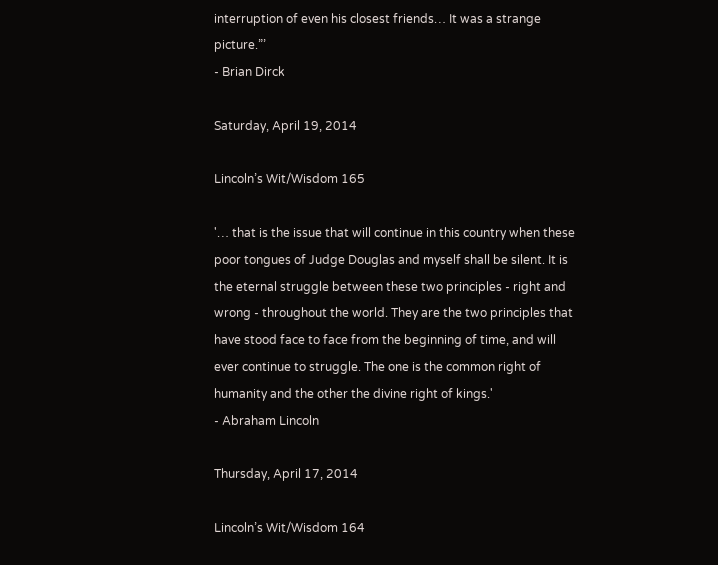interruption of even his closest friends… It was a strange picture.”’
- Brian Dirck

Saturday, April 19, 2014

Lincoln’s Wit/Wisdom 165

'… that is the issue that will continue in this country when these poor tongues of Judge Douglas and myself shall be silent. It is the eternal struggle between these two principles - right and wrong - throughout the world. They are the two principles that have stood face to face from the beginning of time, and will ever continue to struggle. The one is the common right of humanity and the other the divine right of kings.'
- Abraham Lincoln

Thursday, April 17, 2014

Lincoln’s Wit/Wisdom 164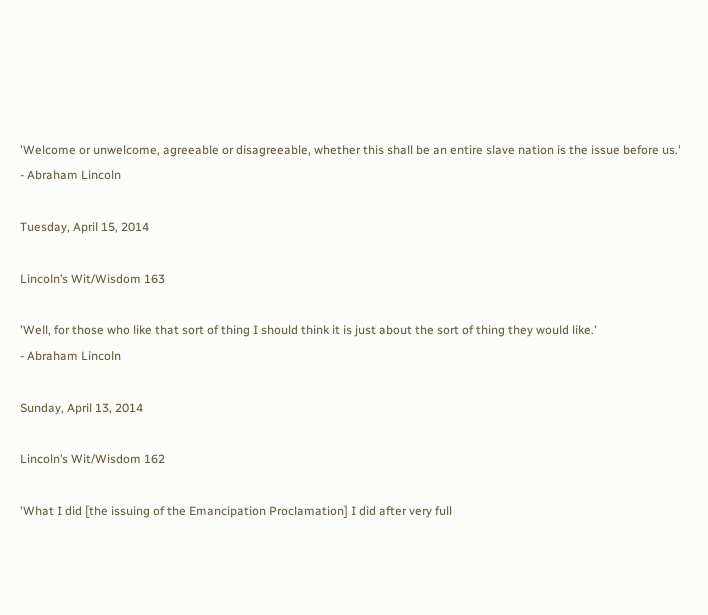'Welcome or unwelcome, agreeable or disagreeable, whether this shall be an entire slave nation is the issue before us.'
- Abraham Lincoln

Tuesday, April 15, 2014

Lincoln’s Wit/Wisdom 163

'Well, for those who like that sort of thing I should think it is just about the sort of thing they would like.'
- Abraham Lincoln

Sunday, April 13, 2014

Lincoln’s Wit/Wisdom 162

'What I did [the issuing of the Emancipation Proclamation] I did after very full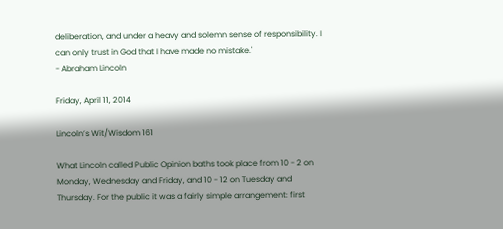deliberation, and under a heavy and solemn sense of responsibility. I can only trust in God that I have made no mistake.'
- Abraham Lincoln

Friday, April 11, 2014

Lincoln’s Wit/Wisdom 161

What Lincoln called Public Opinion baths took place from 10 - 2 on Monday, Wednesday and Friday, and 10 - 12 on Tuesday and Thursday. For the public it was a fairly simple arrangement: first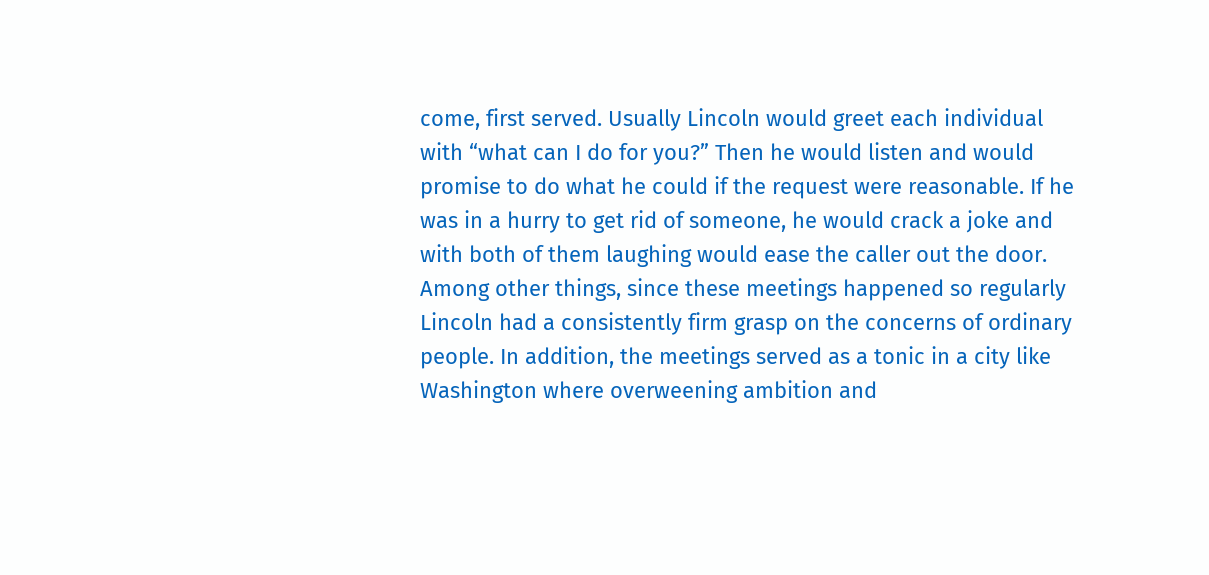come, first served. Usually Lincoln would greet each individual with “what can I do for you?” Then he would listen and would promise to do what he could if the request were reasonable. If he was in a hurry to get rid of someone, he would crack a joke and with both of them laughing would ease the caller out the door. Among other things, since these meetings happened so regularly Lincoln had a consistently firm grasp on the concerns of ordinary people. In addition, the meetings served as a tonic in a city like Washington where overweening ambition and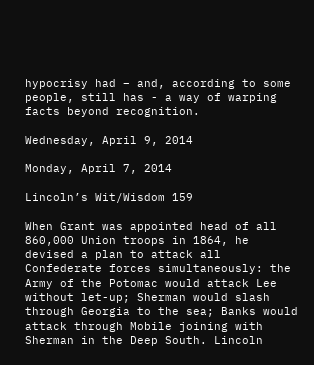hypocrisy had – and, according to some people, still has - a way of warping facts beyond recognition.

Wednesday, April 9, 2014

Monday, April 7, 2014

Lincoln’s Wit/Wisdom 159

When Grant was appointed head of all 860,000 Union troops in 1864, he devised a plan to attack all Confederate forces simultaneously: the Army of the Potomac would attack Lee without let-up; Sherman would slash through Georgia to the sea; Banks would attack through Mobile joining with Sherman in the Deep South. Lincoln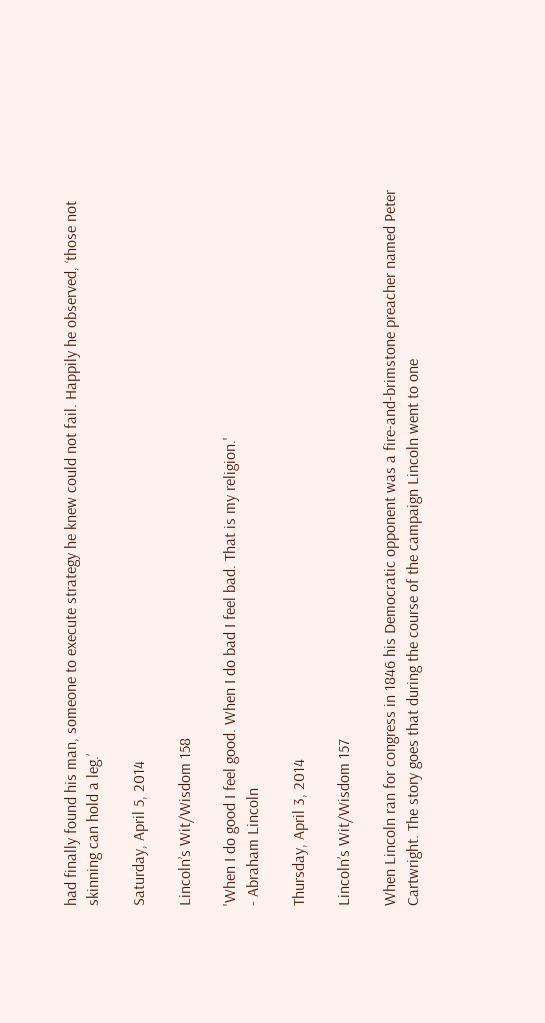had finally found his man, someone to execute strategy he knew could not fail. Happily he observed, ‘those not skinning can hold a leg.’

Saturday, April 5, 2014

Lincoln’s Wit/Wisdom 158

'When I do good I feel good. When I do bad I feel bad. That is my religion.'
- Abraham Lincoln

Thursday, April 3, 2014

Lincoln’s Wit/Wisdom 157

When Lincoln ran for congress in 1846 his Democratic opponent was a fire-and-brimstone preacher named Peter Cartwright. The story goes that during the course of the campaign Lincoln went to one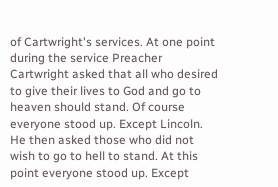of Cartwright's services. At one point during the service Preacher Cartwright asked that all who desired to give their lives to God and go to heaven should stand. Of course everyone stood up. Except Lincoln. He then asked those who did not wish to go to hell to stand. At this point everyone stood up. Except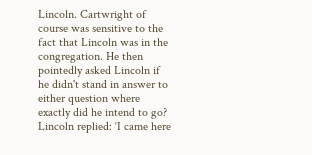Lincoln. Cartwright of course was sensitive to the fact that Lincoln was in the congregation. He then pointedly asked Lincoln if he didn't stand in answer to either question where exactly did he intend to go? Lincoln replied: ‘I came here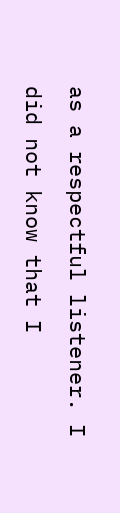as a respectful listener. I did not know that I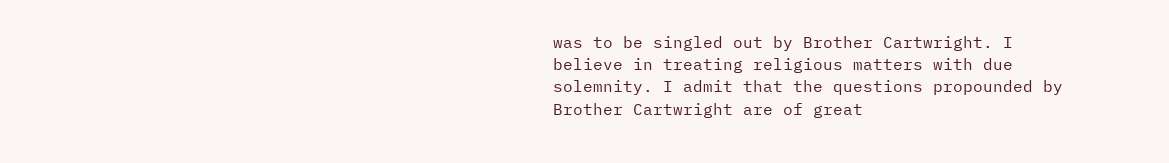was to be singled out by Brother Cartwright. I believe in treating religious matters with due solemnity. I admit that the questions propounded by Brother Cartwright are of great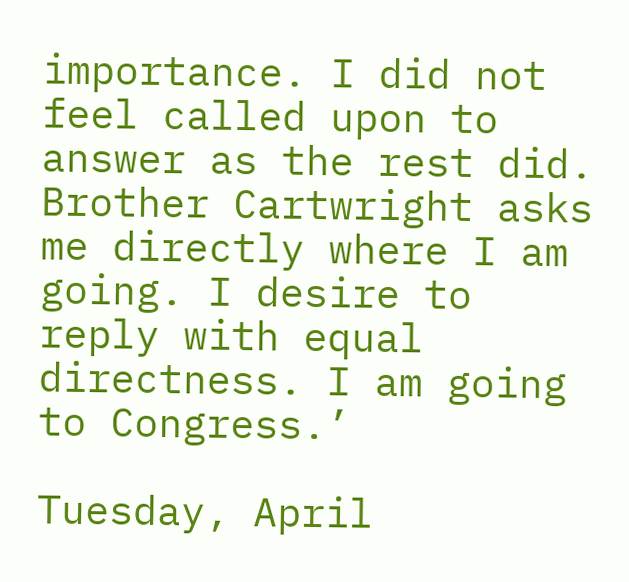importance. I did not feel called upon to answer as the rest did. Brother Cartwright asks me directly where I am going. I desire to reply with equal directness. I am going to Congress.’

Tuesday, April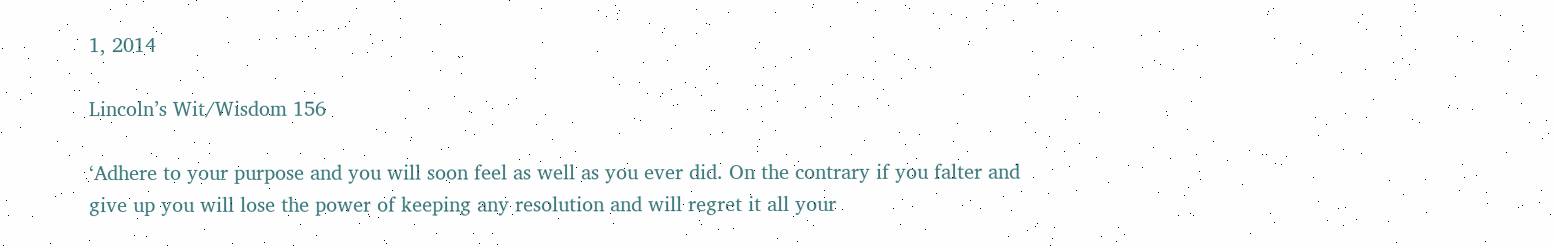1, 2014

Lincoln’s Wit/Wisdom 156

‘Adhere to your purpose and you will soon feel as well as you ever did. On the contrary if you falter and give up you will lose the power of keeping any resolution and will regret it all your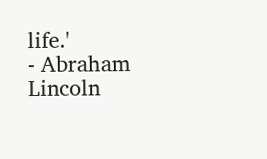life.'
- Abraham Lincoln